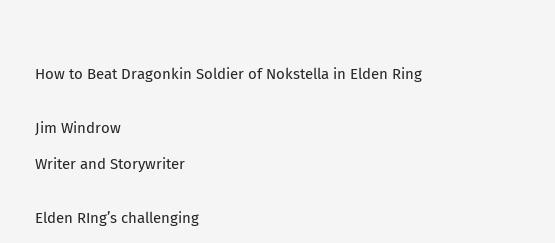How to Beat Dragonkin Soldier of Nokstella in Elden Ring


Jim Windrow

Writer and Storywriter


Elden RIng’s challenging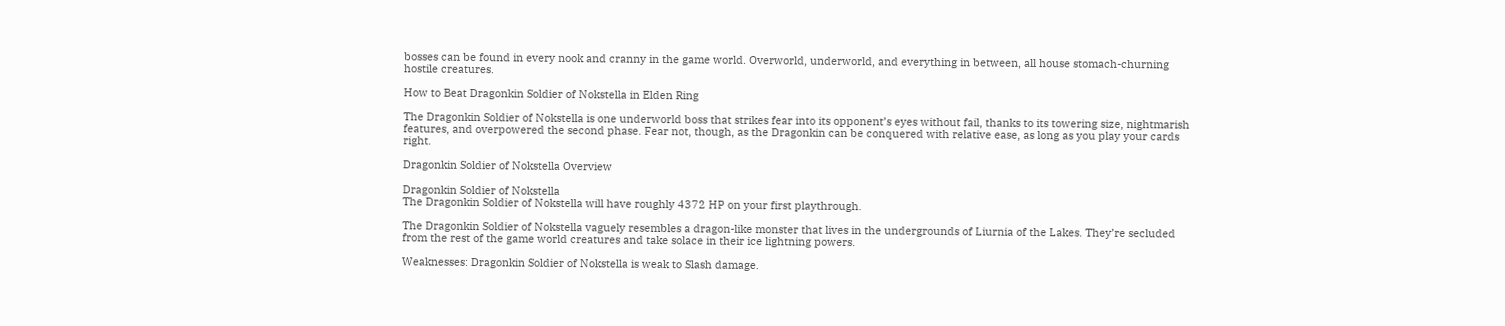bosses can be found in every nook and cranny in the game world. Overworld, underworld, and everything in between, all house stomach-churning hostile creatures.

How to Beat Dragonkin Soldier of Nokstella in Elden Ring

The Dragonkin Soldier of Nokstella is one underworld boss that strikes fear into its opponent’s eyes without fail, thanks to its towering size, nightmarish features, and overpowered the second phase. Fear not, though, as the Dragonkin can be conquered with relative ease, as long as you play your cards right.

Dragonkin Soldier of Nokstella Overview

Dragonkin Soldier of Nokstella
The Dragonkin Soldier of Nokstella will have roughly 4372 HP on your first playthrough.

The Dragonkin Soldier of Nokstella vaguely resembles a dragon-like monster that lives in the undergrounds of Liurnia of the Lakes. They’re secluded from the rest of the game world creatures and take solace in their ice lightning powers.

Weaknesses: Dragonkin Soldier of Nokstella is weak to Slash damage.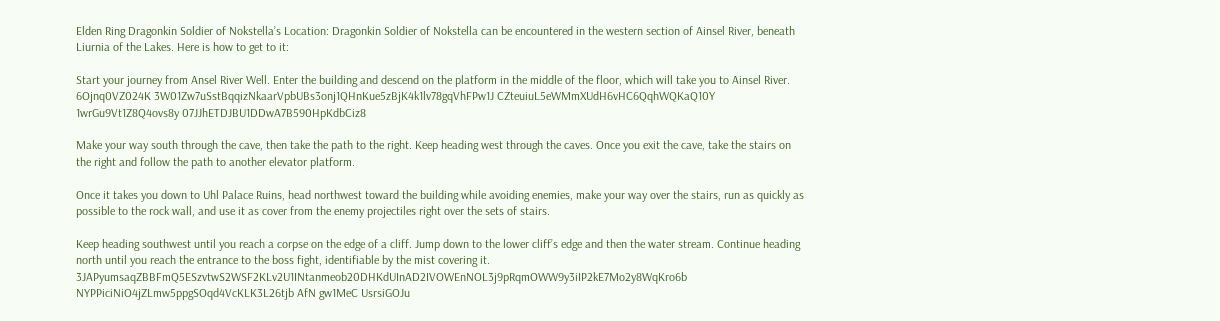Elden Ring Dragonkin Soldier of Nokstella’s Location: Dragonkin Soldier of Nokstella can be encountered in the western section of Ainsel River, beneath Liurnia of the Lakes. Here is how to get to it:

Start your journey from Ansel River Well. Enter the building and descend on the platform in the middle of the floor, which will take you to Ainsel River. 6Ojnq0VZ024K 3W01Zw7uSstBqqizNkaarVpbUBs3onj1QHnKue5zBjK4k1lv78gqVhFPw1J CZteuiuL5eWMmXUdH6vHC6QqhWQKaQ10Y 1wrGu9Vt1Z8Q4ovs8y 07JJhETDJBU1DDwA7B590HpKdbCiz8

Make your way south through the cave, then take the path to the right. Keep heading west through the caves. Once you exit the cave, take the stairs on the right and follow the path to another elevator platform.

Once it takes you down to Uhl Palace Ruins, head northwest toward the building while avoiding enemies, make your way over the stairs, run as quickly as possible to the rock wall, and use it as cover from the enemy projectiles right over the sets of stairs.

Keep heading southwest until you reach a corpse on the edge of a cliff. Jump down to the lower cliff’s edge and then the water stream. Continue heading north until you reach the entrance to the boss fight, identifiable by the mist covering it. 3JAPyumsaqZBBFmQ5ESzvtwS2WSF2KLv2U1INtanmeob20DHKdUInAD2IVOWEnNOL3j9pRqmOWW9y3iIP2kE7Mo2y8WqKro6b NYPPiciNiO4jZLmw5ppgSOqd4VcKLK3L26tjb AfN gw1MeC UsrsiGOJu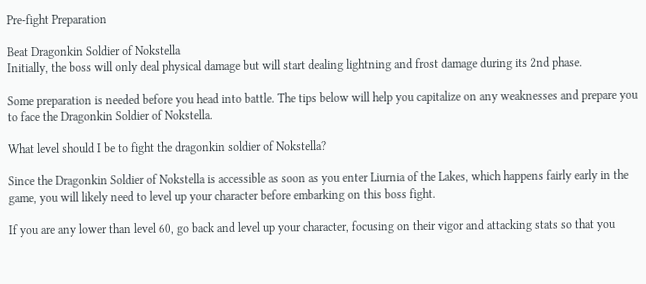Pre-fight Preparation

Beat Dragonkin Soldier of Nokstella
Initially, the boss will only deal physical damage but will start dealing lightning and frost damage during its 2nd phase.

Some preparation is needed before you head into battle. The tips below will help you capitalize on any weaknesses and prepare you to face the Dragonkin Soldier of Nokstella.

What level should I be to fight the dragonkin soldier of Nokstella?

Since the Dragonkin Soldier of Nokstella is accessible as soon as you enter Liurnia of the Lakes, which happens fairly early in the game, you will likely need to level up your character before embarking on this boss fight.

If you are any lower than level 60, go back and level up your character, focusing on their vigor and attacking stats so that you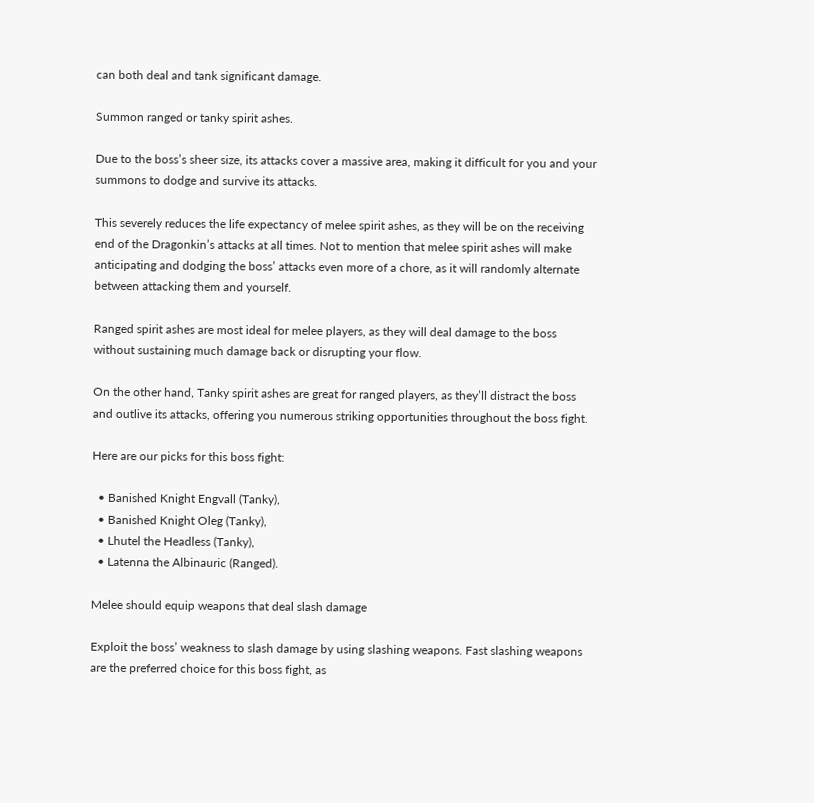can both deal and tank significant damage.

Summon ranged or tanky spirit ashes.

Due to the boss’s sheer size, its attacks cover a massive area, making it difficult for you and your summons to dodge and survive its attacks.

This severely reduces the life expectancy of melee spirit ashes, as they will be on the receiving end of the Dragonkin’s attacks at all times. Not to mention that melee spirit ashes will make anticipating and dodging the boss’ attacks even more of a chore, as it will randomly alternate between attacking them and yourself.

Ranged spirit ashes are most ideal for melee players, as they will deal damage to the boss without sustaining much damage back or disrupting your flow.

On the other hand, Tanky spirit ashes are great for ranged players, as they’ll distract the boss and outlive its attacks, offering you numerous striking opportunities throughout the boss fight.

Here are our picks for this boss fight:

  • Banished Knight Engvall (Tanky),
  • Banished Knight Oleg (Tanky),
  • Lhutel the Headless (Tanky),
  • Latenna the Albinauric (Ranged).

Melee should equip weapons that deal slash damage

Exploit the boss’ weakness to slash damage by using slashing weapons. Fast slashing weapons are the preferred choice for this boss fight, as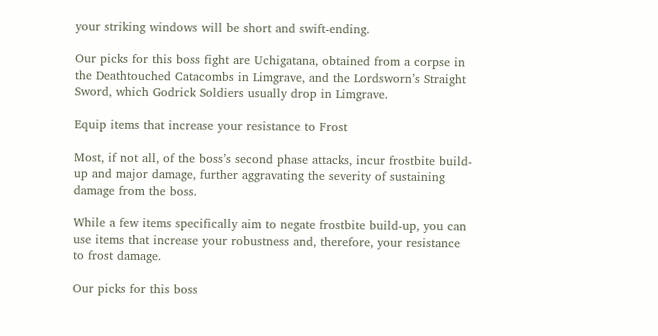your striking windows will be short and swift-ending.

Our picks for this boss fight are Uchigatana, obtained from a corpse in the Deathtouched Catacombs in Limgrave, and the Lordsworn’s Straight Sword, which Godrick Soldiers usually drop in Limgrave.

Equip items that increase your resistance to Frost

Most, if not all, of the boss’s second phase attacks, incur frostbite build-up and major damage, further aggravating the severity of sustaining damage from the boss.

While a few items specifically aim to negate frostbite build-up, you can use items that increase your robustness and, therefore, your resistance to frost damage.

Our picks for this boss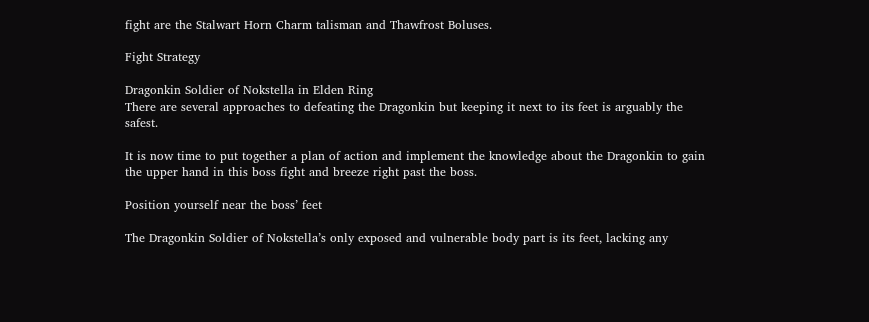fight are the Stalwart Horn Charm talisman and Thawfrost Boluses.

Fight Strategy

Dragonkin Soldier of Nokstella in Elden Ring
There are several approaches to defeating the Dragonkin but keeping it next to its feet is arguably the safest.

It is now time to put together a plan of action and implement the knowledge about the Dragonkin to gain the upper hand in this boss fight and breeze right past the boss.

Position yourself near the boss’ feet

The Dragonkin Soldier of Nokstella’s only exposed and vulnerable body part is its feet, lacking any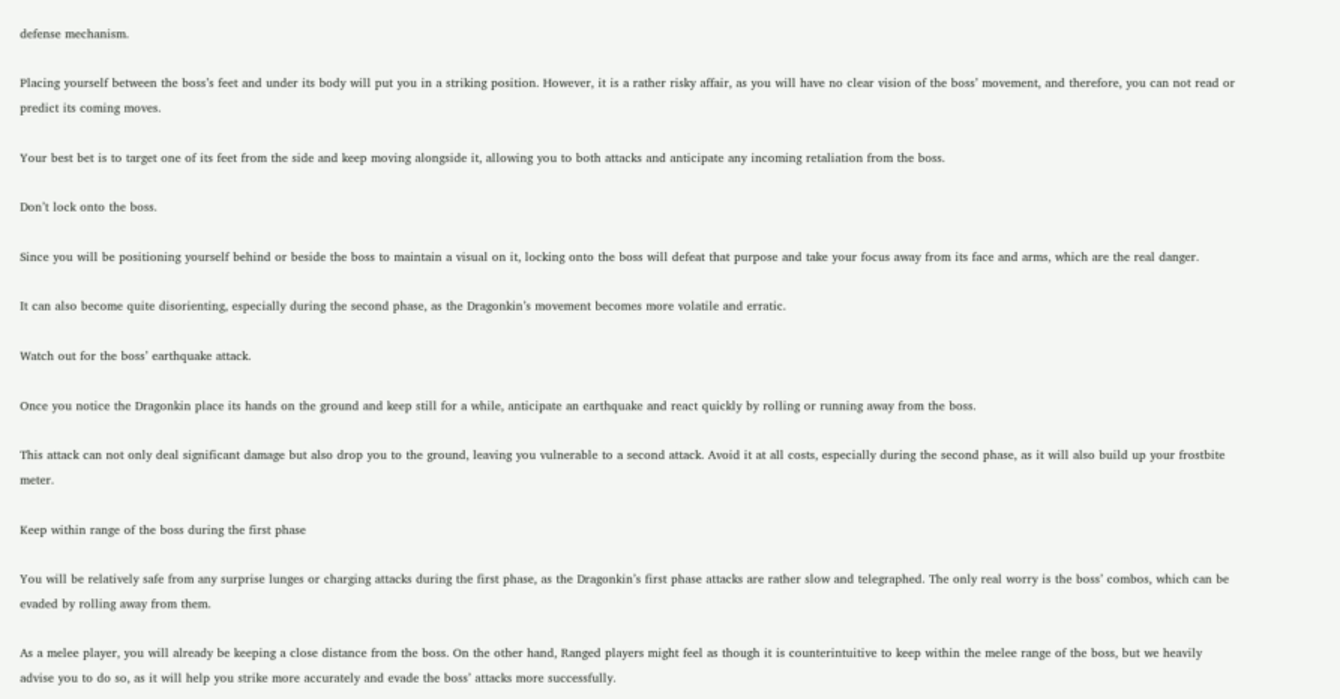defense mechanism.

Placing yourself between the boss’s feet and under its body will put you in a striking position. However, it is a rather risky affair, as you will have no clear vision of the boss’ movement, and therefore, you can not read or predict its coming moves.

Your best bet is to target one of its feet from the side and keep moving alongside it, allowing you to both attacks and anticipate any incoming retaliation from the boss.

Don’t lock onto the boss.

Since you will be positioning yourself behind or beside the boss to maintain a visual on it, locking onto the boss will defeat that purpose and take your focus away from its face and arms, which are the real danger.

It can also become quite disorienting, especially during the second phase, as the Dragonkin’s movement becomes more volatile and erratic.

Watch out for the boss’ earthquake attack.

Once you notice the Dragonkin place its hands on the ground and keep still for a while, anticipate an earthquake and react quickly by rolling or running away from the boss.

This attack can not only deal significant damage but also drop you to the ground, leaving you vulnerable to a second attack. Avoid it at all costs, especially during the second phase, as it will also build up your frostbite meter.

Keep within range of the boss during the first phase

You will be relatively safe from any surprise lunges or charging attacks during the first phase, as the Dragonkin’s first phase attacks are rather slow and telegraphed. The only real worry is the boss’ combos, which can be evaded by rolling away from them.

As a melee player, you will already be keeping a close distance from the boss. On the other hand, Ranged players might feel as though it is counterintuitive to keep within the melee range of the boss, but we heavily advise you to do so, as it will help you strike more accurately and evade the boss’ attacks more successfully.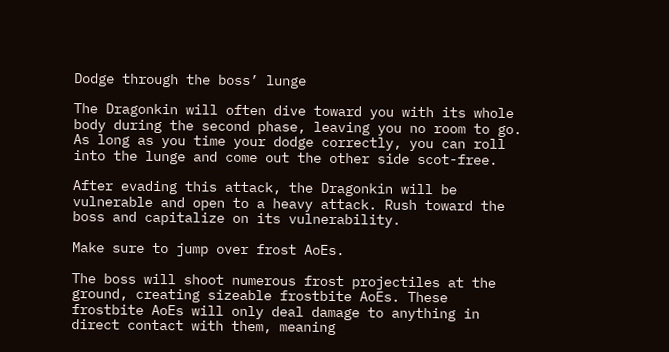Dodge through the boss’ lunge

The Dragonkin will often dive toward you with its whole body during the second phase, leaving you no room to go. As long as you time your dodge correctly, you can roll into the lunge and come out the other side scot-free.

After evading this attack, the Dragonkin will be vulnerable and open to a heavy attack. Rush toward the boss and capitalize on its vulnerability.

Make sure to jump over frost AoEs.

The boss will shoot numerous frost projectiles at the ground, creating sizeable frostbite AoEs. These frostbite AoEs will only deal damage to anything in direct contact with them, meaning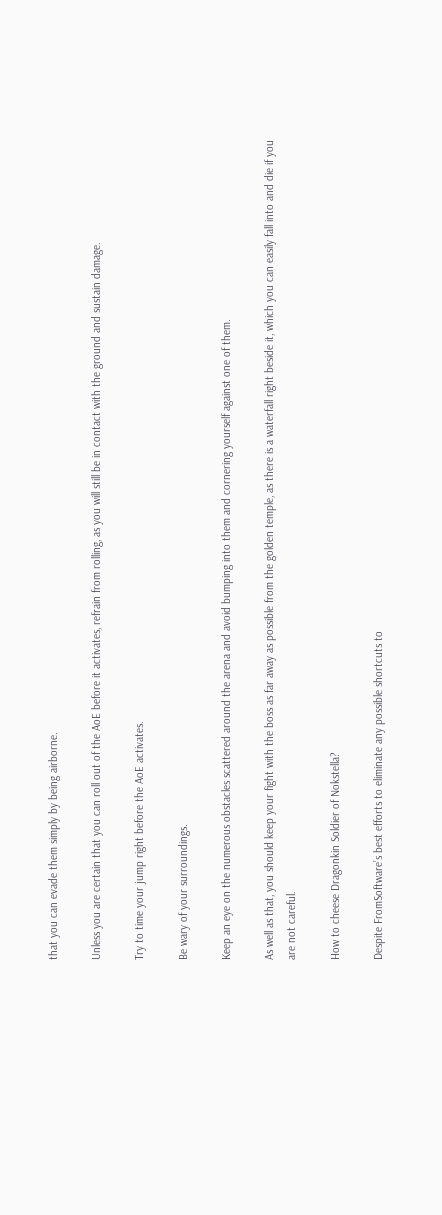that you can evade them simply by being airborne.

Unless you are certain that you can roll out of the AoE before it activates, refrain from rolling, as you will still be in contact with the ground and sustain damage.

Try to time your jump right before the AoE activates.

Be wary of your surroundings.

Keep an eye on the numerous obstacles scattered around the arena and avoid bumping into them and cornering yourself against one of them.

As well as that, you should keep your fight with the boss as far away as possible from the golden temple, as there is a waterfall right beside it, which you can easily fall into and die if you are not careful.

How to cheese Dragonkin Soldier of Nokstella?

Despite FromSoftware’s best efforts to eliminate any possible shortcuts to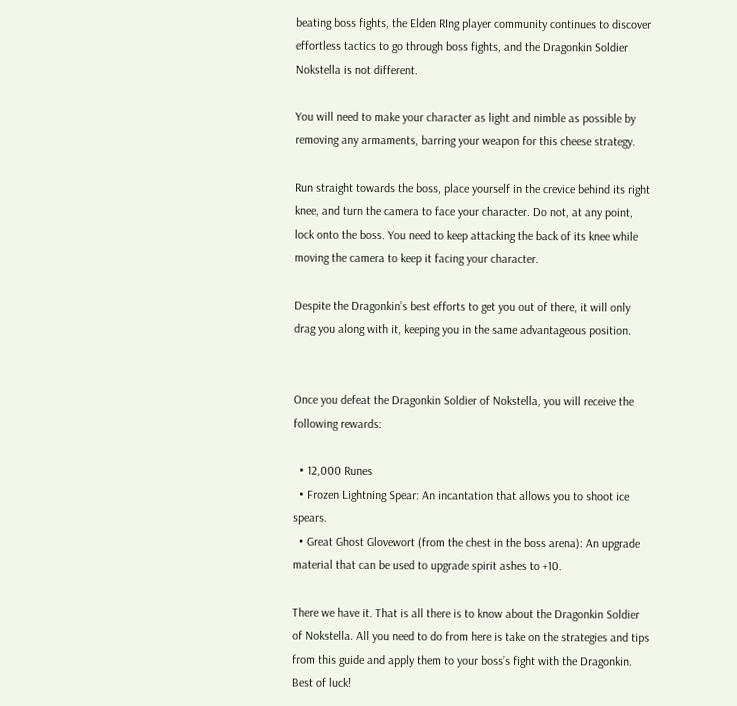beating boss fights, the Elden RIng player community continues to discover effortless tactics to go through boss fights, and the Dragonkin Soldier Nokstella is not different.

You will need to make your character as light and nimble as possible by removing any armaments, barring your weapon for this cheese strategy.

Run straight towards the boss, place yourself in the crevice behind its right knee, and turn the camera to face your character. Do not, at any point, lock onto the boss. You need to keep attacking the back of its knee while moving the camera to keep it facing your character.

Despite the Dragonkin’s best efforts to get you out of there, it will only drag you along with it, keeping you in the same advantageous position.


Once you defeat the Dragonkin Soldier of Nokstella, you will receive the following rewards:

  • 12,000 Runes
  • Frozen Lightning Spear: An incantation that allows you to shoot ice spears.
  • Great Ghost Glovewort (from the chest in the boss arena): An upgrade material that can be used to upgrade spirit ashes to +10.

There we have it. That is all there is to know about the Dragonkin Soldier of Nokstella. All you need to do from here is take on the strategies and tips from this guide and apply them to your boss’s fight with the Dragonkin. Best of luck!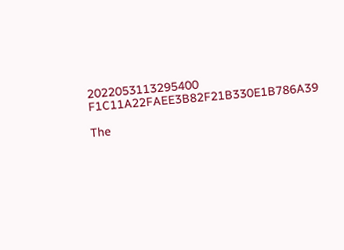2022053113295400 F1C11A22FAEE3B82F21B330E1B786A39

The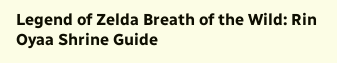Legend of Zelda Breath of the Wild: Rin Oyaa Shrine Guide